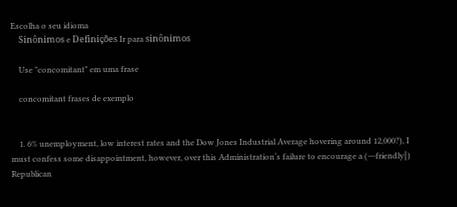Escolha o seu idioma
    Sinônimos e Definições Ir para sinônimos

    Use "concomitant" em uma frase

    concomitant frases de exemplo


    1. 6% unemployment, low interest rates and the Dow Jones Industrial Average hovering around 12,000?), I must confess some disappointment, however, over this Administration‘s failure to encourage a (―friendly‖) Republican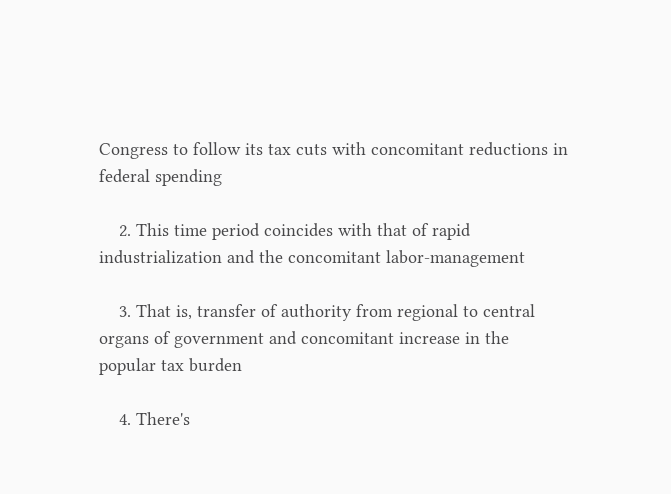Congress to follow its tax cuts with concomitant reductions in federal spending

    2. This time period coincides with that of rapid industrialization and the concomitant labor-management

    3. That is, transfer of authority from regional to central organs of government and concomitant increase in the popular tax burden

    4. There's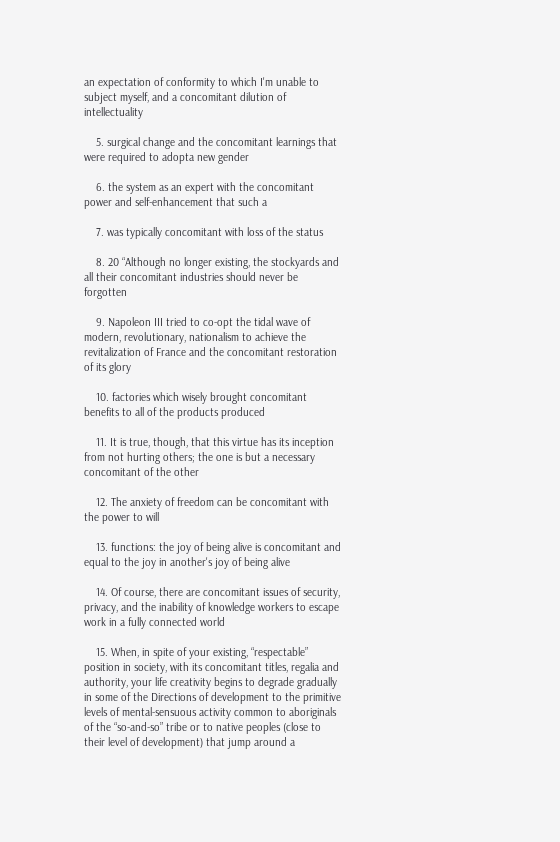an expectation of conformity to which I'm unable to subject myself, and a concomitant dilution of intellectuality

    5. surgical change and the concomitant learnings that were required to adopta new gender

    6. the system as an expert with the concomitant power and self-enhancement that such a

    7. was typically concomitant with loss of the status

    8. 20 “Although no longer existing, the stockyards and all their concomitant industries should never be forgotten

    9. Napoleon III tried to co-opt the tidal wave of modern, revolutionary, nationalism to achieve the revitalization of France and the concomitant restoration of its glory

    10. factories which wisely brought concomitant benefits to all of the products produced

    11. It is true, though, that this virtue has its inception from not hurting others; the one is but a necessary concomitant of the other

    12. The anxiety of freedom can be concomitant with the power to will

    13. functions: the joy of being alive is concomitant and equal to the joy in another's joy of being alive

    14. Of course, there are concomitant issues of security, privacy, and the inability of knowledge workers to escape work in a fully connected world

    15. When, in spite of your existing, “respectable” position in society, with its concomitant titles, regalia and authority, your life creativity begins to degrade gradually in some of the Directions of development to the primitive levels of mental-sensuous activity common to aboriginals of the “so-and-so” tribe or to native peoples (close to their level of development) that jump around a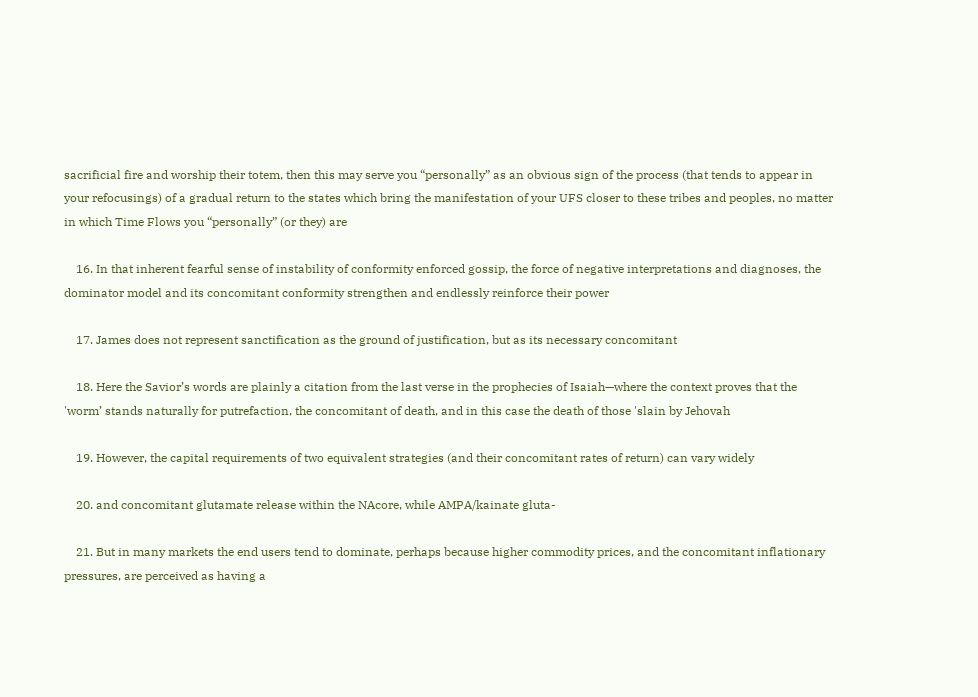sacrificial fire and worship their totem, then this may serve you “personally” as an obvious sign of the process (that tends to appear in your refocusings) of a gradual return to the states which bring the manifestation of your UFS closer to these tribes and peoples, no matter in which Time Flows you “personally” (or they) are

    16. In that inherent fearful sense of instability of conformity enforced gossip, the force of negative interpretations and diagnoses, the dominator model and its concomitant conformity strengthen and endlessly reinforce their power

    17. James does not represent sanctification as the ground of justification, but as its necessary concomitant

    18. Here the Savior’s words are plainly a citation from the last verse in the prophecies of Isaiah—where the context proves that the 'worm’ stands naturally for putrefaction, the concomitant of death, and in this case the death of those 'slain by Jehovah

    19. However, the capital requirements of two equivalent strategies (and their concomitant rates of return) can vary widely

    20. and concomitant glutamate release within the NAcore, while AMPA/kainate gluta-

    21. But in many markets the end users tend to dominate, perhaps because higher commodity prices, and the concomitant inflationary pressures, are perceived as having a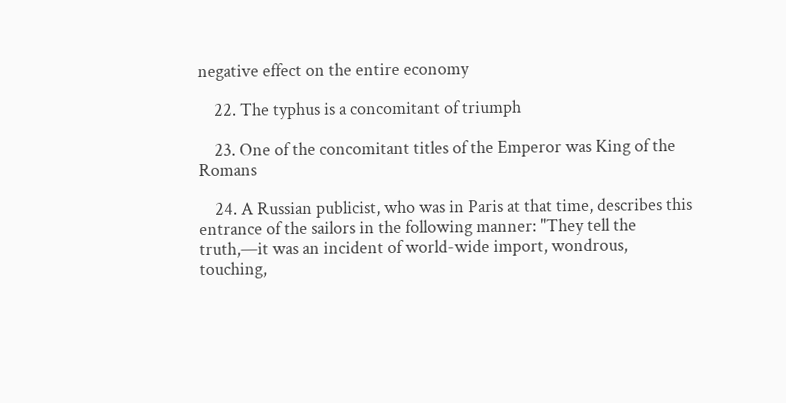negative effect on the entire economy

    22. The typhus is a concomitant of triumph

    23. One of the concomitant titles of the Emperor was King of the Romans

    24. A Russian publicist, who was in Paris at that time, describes this entrance of the sailors in the following manner: "They tell the truth,—it was an incident of world-wide import, wondrous, touching,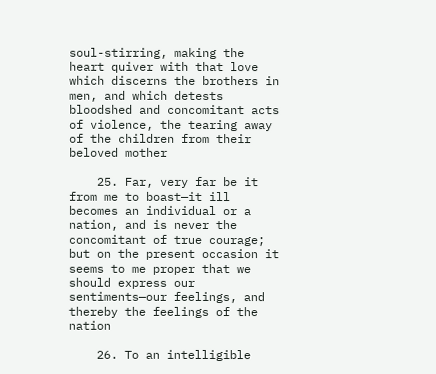soul-stirring, making the heart quiver with that love which discerns the brothers in men, and which detests bloodshed and concomitant acts of violence, the tearing away of the children from their beloved mother

    25. Far, very far be it from me to boast—it ill becomes an individual or a nation, and is never the concomitant of true courage; but on the present occasion it seems to me proper that we should express our sentiments—our feelings, and thereby the feelings of the nation

    26. To an intelligible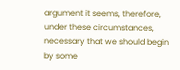argument it seems, therefore, under these circumstances, necessary that we should begin by some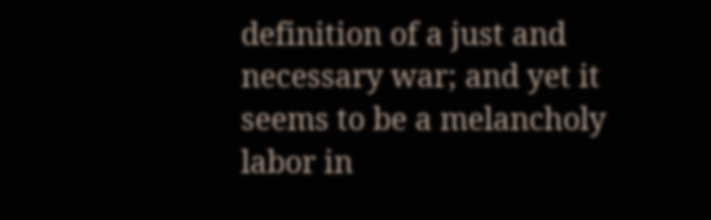definition of a just and necessary war; and yet it seems to be a melancholy labor in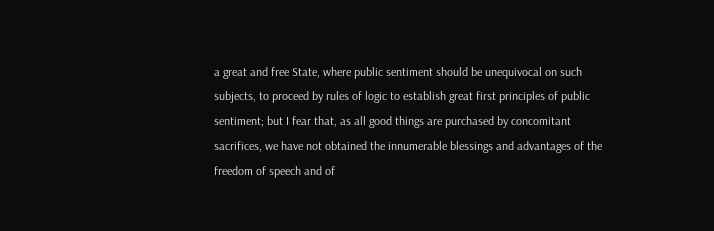a great and free State, where public sentiment should be unequivocal on such subjects, to proceed by rules of logic to establish great first principles of public sentiment; but I fear that, as all good things are purchased by concomitant sacrifices, we have not obtained the innumerable blessings and advantages of the freedom of speech and of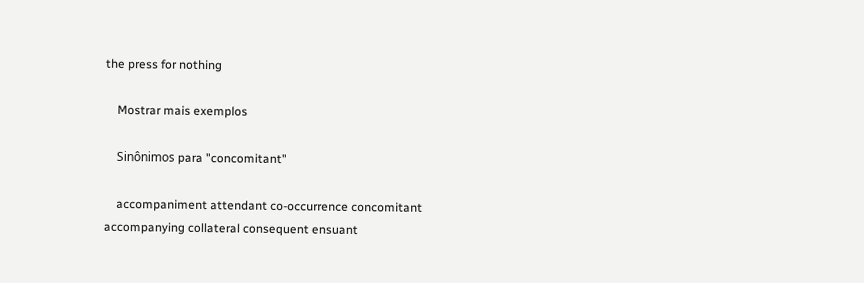the press for nothing

    Mostrar mais exemplos

    Sinônimos para "concomitant"

    accompaniment attendant co-occurrence concomitant accompanying collateral consequent ensuant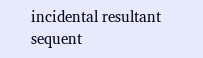incidental resultant sequent